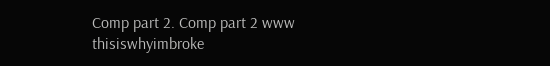Comp part 2. Comp part 2 www thisiswhyimbroke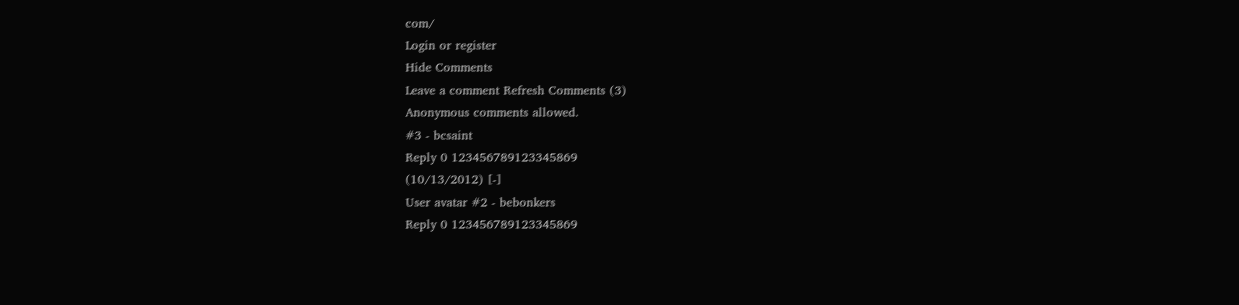com/
Login or register
Hide Comments
Leave a comment Refresh Comments (3)
Anonymous comments allowed.
#3 - bcsaint
Reply 0 123456789123345869
(10/13/2012) [-]
User avatar #2 - bebonkers
Reply 0 123456789123345869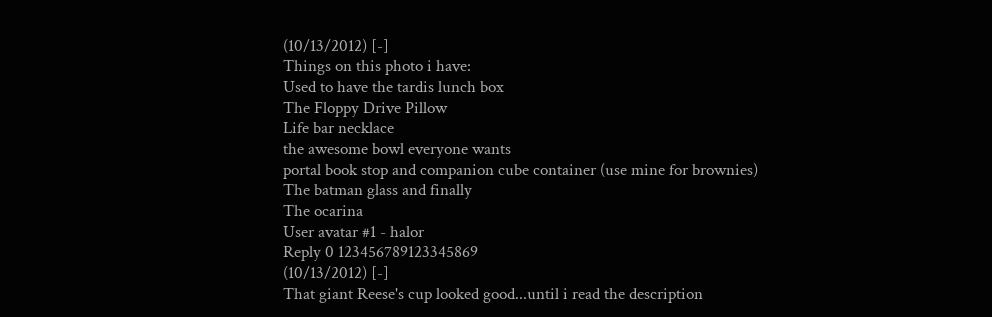(10/13/2012) [-]
Things on this photo i have:
Used to have the tardis lunch box
The Floppy Drive Pillow
Life bar necklace
the awesome bowl everyone wants
portal book stop and companion cube container (use mine for brownies)
The batman glass and finally
The ocarina
User avatar #1 - halor
Reply 0 123456789123345869
(10/13/2012) [-]
That giant Reese's cup looked good...until i read the description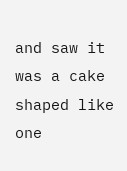and saw it was a cake shaped like one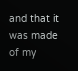and that it was made of my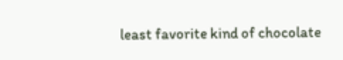least favorite kind of chocolate